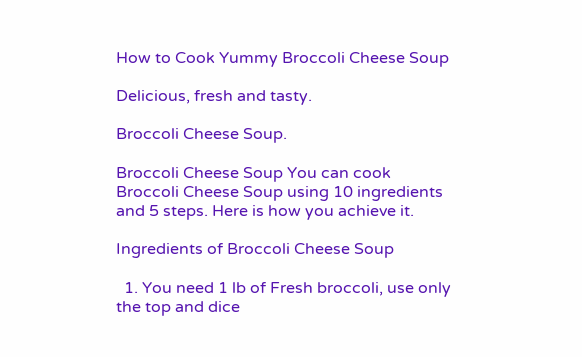How to Cook Yummy Broccoli Cheese Soup

Delicious, fresh and tasty.

Broccoli Cheese Soup.

Broccoli Cheese Soup You can cook Broccoli Cheese Soup using 10 ingredients and 5 steps. Here is how you achieve it.

Ingredients of Broccoli Cheese Soup

  1. You need 1 lb of Fresh broccoli, use only the top and dice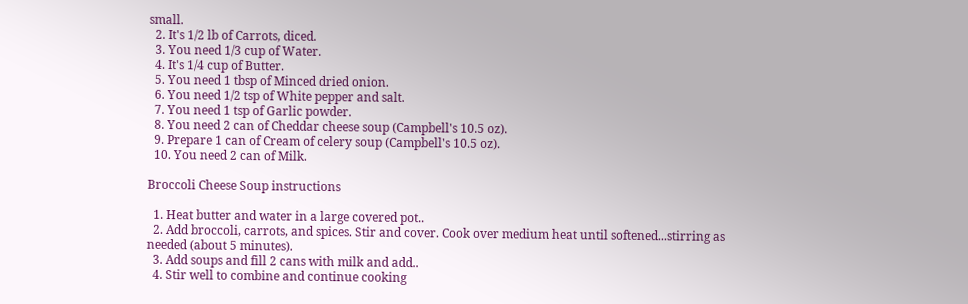small.
  2. It's 1/2 lb of Carrots, diced.
  3. You need 1/3 cup of Water.
  4. It's 1/4 cup of Butter.
  5. You need 1 tbsp of Minced dried onion.
  6. You need 1/2 tsp of White pepper and salt.
  7. You need 1 tsp of Garlic powder.
  8. You need 2 can of Cheddar cheese soup (Campbell's 10.5 oz).
  9. Prepare 1 can of Cream of celery soup (Campbell's 10.5 oz).
  10. You need 2 can of Milk.

Broccoli Cheese Soup instructions

  1. Heat butter and water in a large covered pot..
  2. Add broccoli, carrots, and spices. Stir and cover. Cook over medium heat until softened...stirring as needed (about 5 minutes).
  3. Add soups and fill 2 cans with milk and add..
  4. Stir well to combine and continue cooking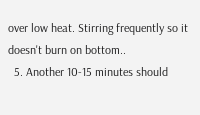over low heat. Stirring frequently so it doesn't burn on bottom..
  5. Another 10-15 minutes should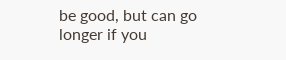be good, but can go longer if you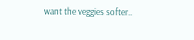want the veggies softer..